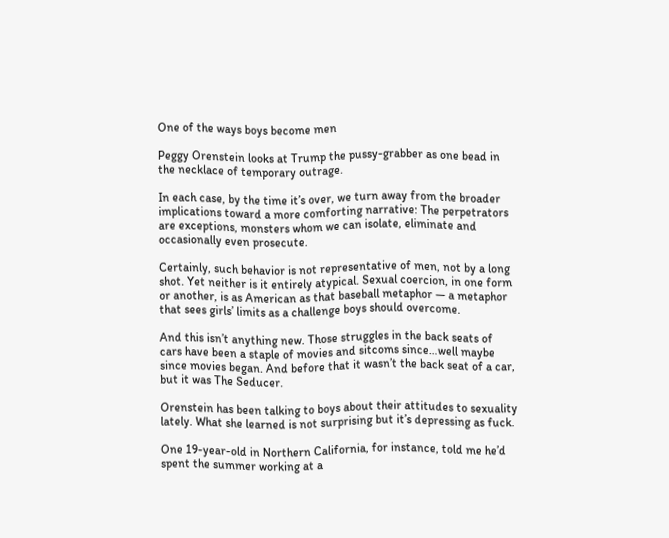One of the ways boys become men

Peggy Orenstein looks at Trump the pussy-grabber as one bead in the necklace of temporary outrage.

In each case, by the time it’s over, we turn away from the broader implications toward a more comforting narrative: The perpetrators are exceptions, monsters whom we can isolate, eliminate and occasionally even prosecute.

Certainly, such behavior is not representative of men, not by a long shot. Yet neither is it entirely atypical. Sexual coercion, in one form or another, is as American as that baseball metaphor — a metaphor that sees girls’ limits as a challenge boys should overcome.

And this isn’t anything new. Those struggles in the back seats of cars have been a staple of movies and sitcoms since…well maybe since movies began. And before that it wasn’t the back seat of a car, but it was The Seducer.

Orenstein has been talking to boys about their attitudes to sexuality lately. What she learned is not surprising but it’s depressing as fuck.

One 19-year-old in Northern California, for instance, told me he’d spent the summer working at a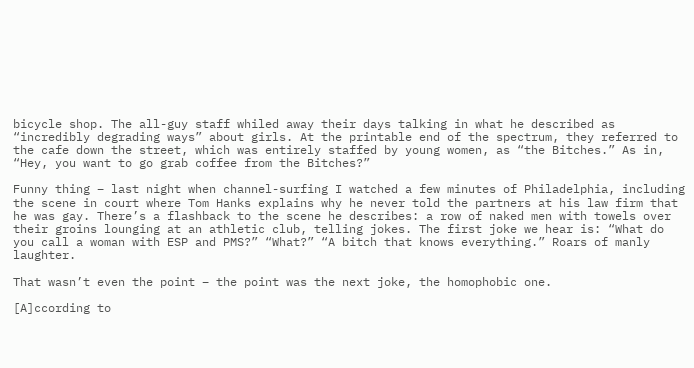bicycle shop. The all-guy staff whiled away their days talking in what he described as “incredibly degrading ways” about girls. At the printable end of the spectrum, they referred to the cafe down the street, which was entirely staffed by young women, as “the Bitches.” As in, “Hey, you want to go grab coffee from the Bitches?”

Funny thing – last night when channel-surfing I watched a few minutes of Philadelphia, including the scene in court where Tom Hanks explains why he never told the partners at his law firm that he was gay. There’s a flashback to the scene he describes: a row of naked men with towels over their groins lounging at an athletic club, telling jokes. The first joke we hear is: “What do you call a woman with ESP and PMS?” “What?” “A bitch that knows everything.” Roars of manly laughter.

That wasn’t even the point – the point was the next joke, the homophobic one.

[A]ccording to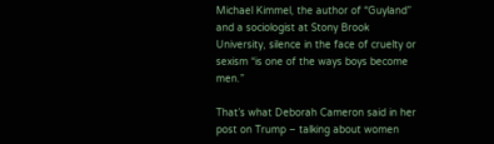Michael Kimmel, the author of “Guyland” and a sociologist at Stony Brook University, silence in the face of cruelty or sexism “is one of the ways boys become men.”

That’s what Deborah Cameron said in her post on Trump – talking about women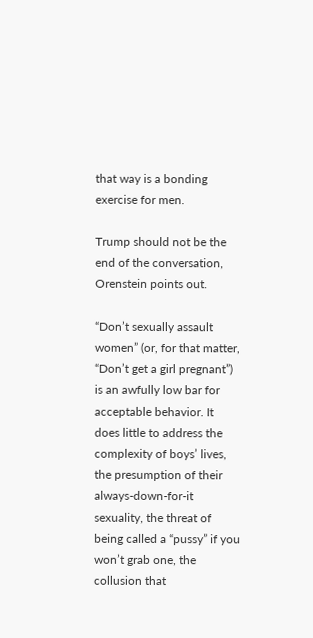that way is a bonding exercise for men.

Trump should not be the end of the conversation, Orenstein points out.

“Don’t sexually assault women” (or, for that matter, “Don’t get a girl pregnant”) is an awfully low bar for acceptable behavior. It does little to address the complexity of boys’ lives, the presumption of their always-down-for-it sexuality, the threat of being called a “pussy” if you won’t grab one, the collusion that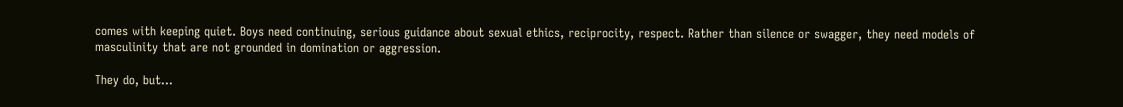comes with keeping quiet. Boys need continuing, serious guidance about sexual ethics, reciprocity, respect. Rather than silence or swagger, they need models of masculinity that are not grounded in domination or aggression.

They do, but…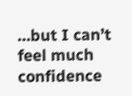…but I can’t feel much confidence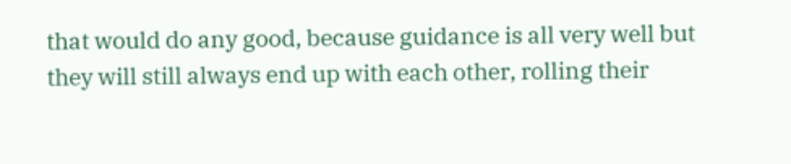that would do any good, because guidance is all very well but they will still always end up with each other, rolling their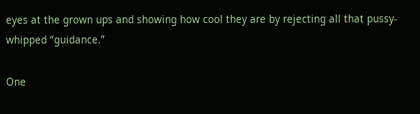eyes at the grown ups and showing how cool they are by rejecting all that pussy-whipped “guidance.”

One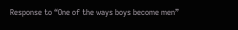Response to “One of the ways boys become men”